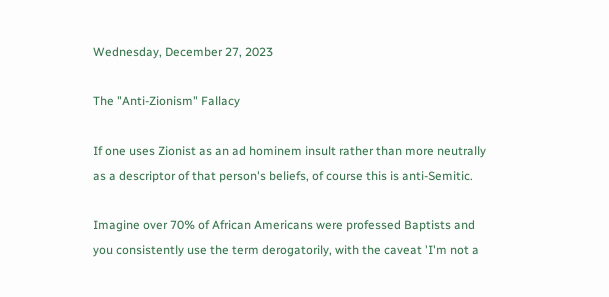Wednesday, December 27, 2023

The "Anti-Zionism" Fallacy

If one uses Zionist as an ad hominem insult rather than more neutrally as a descriptor of that person's beliefs, of course this is anti-Semitic.

Imagine over 70% of African Americans were professed Baptists and you consistently use the term derogatorily, with the caveat 'I'm not a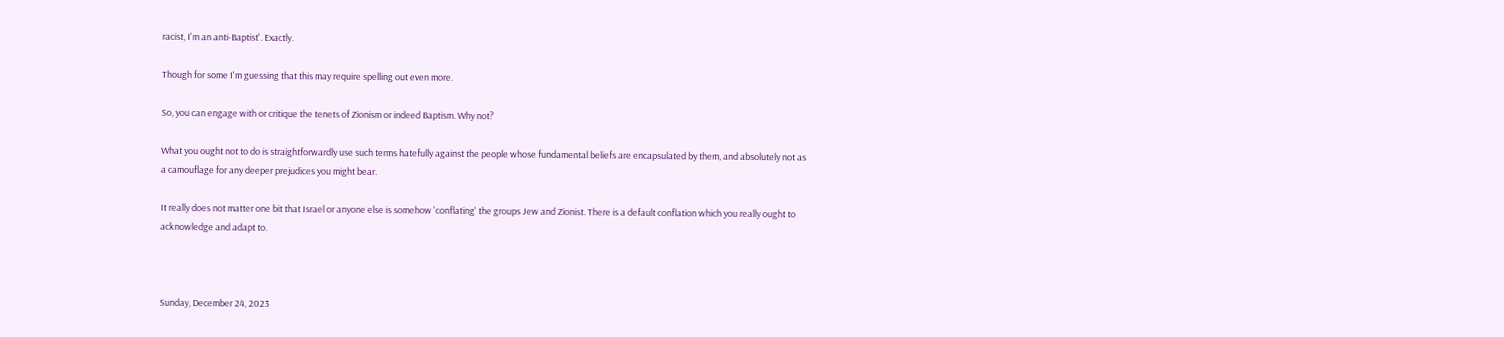racist, I'm an anti-Baptist'. Exactly.

Though for some I'm guessing that this may require spelling out even more.

So, you can engage with or critique the tenets of Zionism or indeed Baptism. Why not?

What you ought not to do is straightforwardly use such terms hatefully against the people whose fundamental beliefs are encapsulated by them, and absolutely not as a camouflage for any deeper prejudices you might bear.

It really does not matter one bit that Israel or anyone else is somehow 'conflating' the groups Jew and Zionist. There is a default conflation which you really ought to acknowledge and adapt to.



Sunday, December 24, 2023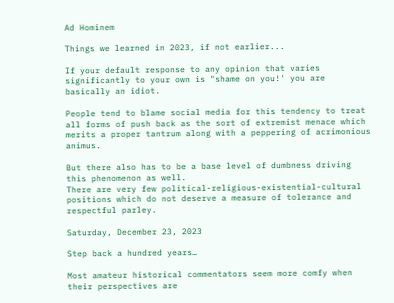Ad Hominem

Things we learned in 2023, if not earlier...

If your default response to any opinion that varies significantly to your own is "shame on you!' you are basically an idiot.

People tend to blame social media for this tendency to treat all forms of push back as the sort of extremist menace which merits a proper tantrum along with a peppering of acrimonious animus.

But there also has to be a base level of dumbness driving this phenomenon as well.
There are very few political-religious-existential-cultural positions which do not deserve a measure of tolerance and respectful parley.

Saturday, December 23, 2023

Step back a hundred years…

Most amateur historical commentators seem more comfy when their perspectives are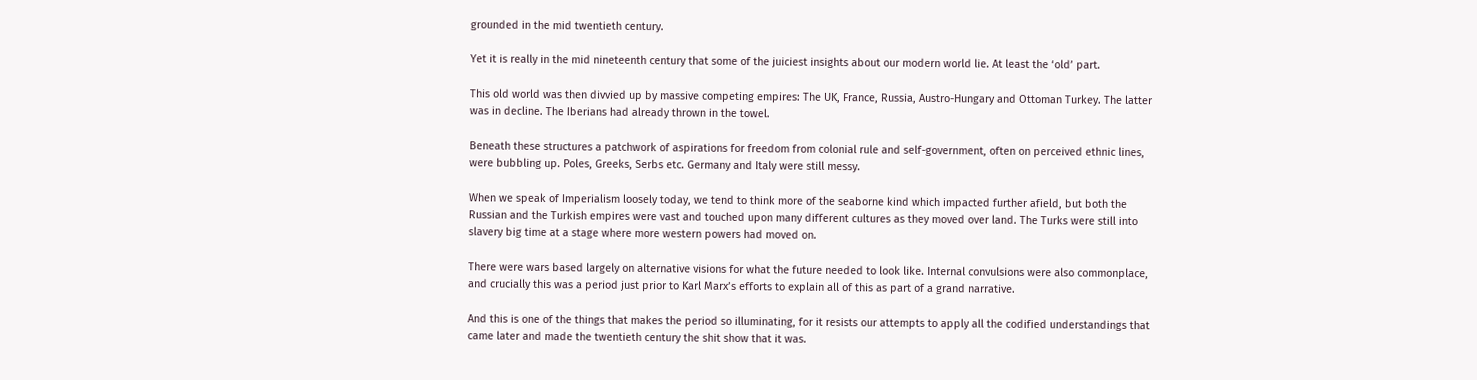grounded in the mid twentieth century.

Yet it is really in the mid nineteenth century that some of the juiciest insights about our modern world lie. At least the ‘old’ part.

This old world was then divvied up by massive competing empires: The UK, France, Russia, Austro-Hungary and Ottoman Turkey. The latter was in decline. The Iberians had already thrown in the towel.

Beneath these structures a patchwork of aspirations for freedom from colonial rule and self-government, often on perceived ethnic lines, were bubbling up. Poles, Greeks, Serbs etc. Germany and Italy were still messy.

When we speak of Imperialism loosely today, we tend to think more of the seaborne kind which impacted further afield, but both the Russian and the Turkish empires were vast and touched upon many different cultures as they moved over land. The Turks were still into slavery big time at a stage where more western powers had moved on.

There were wars based largely on alternative visions for what the future needed to look like. Internal convulsions were also commonplace, and crucially this was a period just prior to Karl Marx’s efforts to explain all of this as part of a grand narrative.

And this is one of the things that makes the period so illuminating, for it resists our attempts to apply all the codified understandings that came later and made the twentieth century the shit show that it was.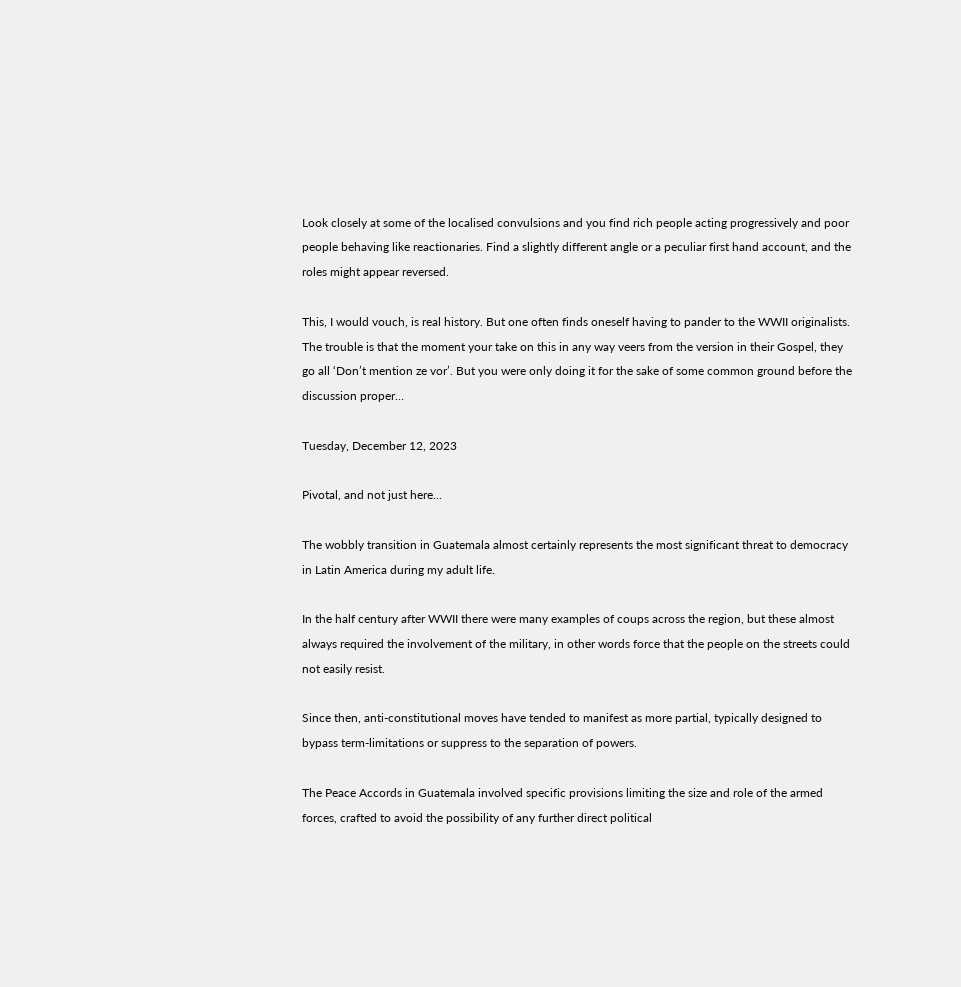Look closely at some of the localised convulsions and you find rich people acting progressively and poor people behaving like reactionaries. Find a slightly different angle or a peculiar first hand account, and the roles might appear reversed.

This, I would vouch, is real history. But one often finds oneself having to pander to the WWII originalists. The trouble is that the moment your take on this in any way veers from the version in their Gospel, they go all ‘Don’t mention ze vor’. But you were only doing it for the sake of some common ground before the discussion proper…

Tuesday, December 12, 2023

Pivotal, and not just here...

The wobbly transition in Guatemala almost certainly represents the most significant threat to democracy in Latin America during my adult life.

In the half century after WWII there were many examples of coups across the region, but these almost always required the involvement of the military, in other words force that the people on the streets could not easily resist.

Since then, anti-constitutional moves have tended to manifest as more partial, typically designed to bypass term-limitations or suppress to the separation of powers.

The Peace Accords in Guatemala involved specific provisions limiting the size and role of the armed forces, crafted to avoid the possibility of any further direct political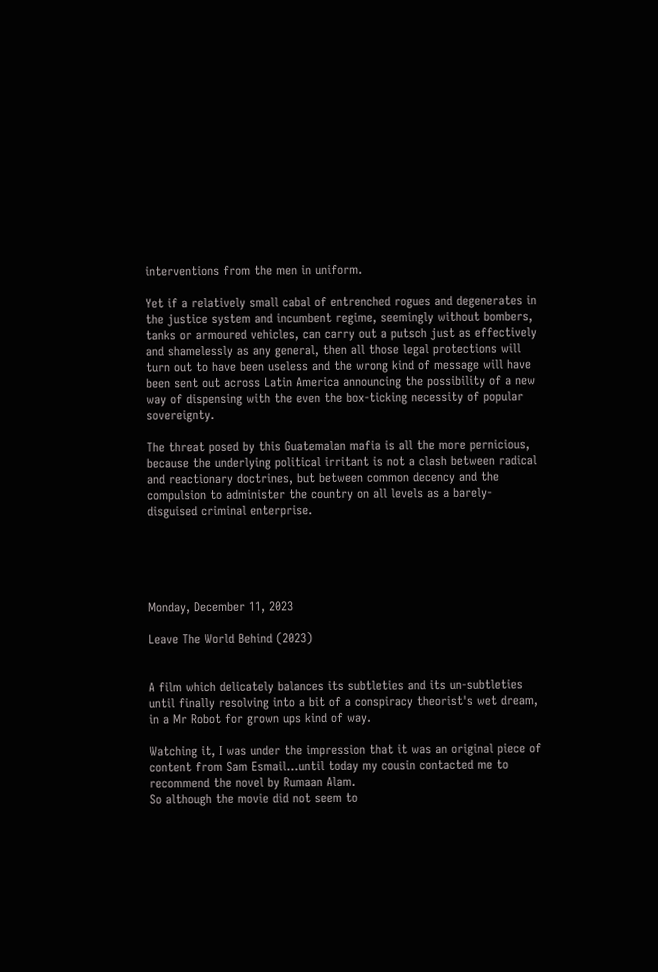interventions from the men in uniform.

Yet if a relatively small cabal of entrenched rogues and degenerates in the justice system and incumbent regime, seemingly without bombers, tanks or armoured vehicles, can carry out a putsch just as effectively and shamelessly as any general, then all those legal protections will turn out to have been useless and the wrong kind of message will have been sent out across Latin America announcing the possibility of a new way of dispensing with the even the box-ticking necessity of popular sovereignty.

The threat posed by this Guatemalan mafia is all the more pernicious, because the underlying political irritant is not a clash between radical and reactionary doctrines, but between common decency and the compulsion to administer the country on all levels as a barely-disguised criminal enterprise.





Monday, December 11, 2023

Leave The World Behind (2023)


A film which delicately balances its subtleties and its un-subtleties until finally resolving into a bit of a conspiracy theorist's wet dream, in a Mr Robot for grown ups kind of way.

Watching it, I was under the impression that it was an original piece of content from Sam Esmail...until today my cousin contacted me to recommend the novel by Rumaan Alam.
So although the movie did not seem to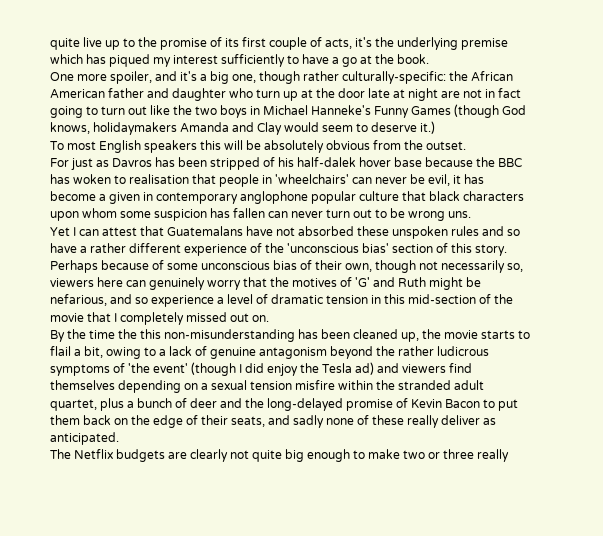quite live up to the promise of its first couple of acts, it's the underlying premise which has piqued my interest sufficiently to have a go at the book.
One more spoiler, and it's a big one, though rather culturally-specific: the African American father and daughter who turn up at the door late at night are not in fact going to turn out like the two boys in Michael Hanneke's Funny Games (though God knows, holidaymakers Amanda and Clay would seem to deserve it.)
To most English speakers this will be absolutely obvious from the outset.
For just as Davros has been stripped of his half-dalek hover base because the BBC has woken to realisation that people in 'wheelchairs' can never be evil, it has become a given in contemporary anglophone popular culture that black characters upon whom some suspicion has fallen can never turn out to be wrong uns.
Yet I can attest that Guatemalans have not absorbed these unspoken rules and so have a rather different experience of the 'unconscious bias' section of this story.
Perhaps because of some unconscious bias of their own, though not necessarily so, viewers here can genuinely worry that the motives of 'G' and Ruth might be nefarious, and so experience a level of dramatic tension in this mid-section of the movie that I completely missed out on.
By the time the this non-misunderstanding has been cleaned up, the movie starts to flail a bit, owing to a lack of genuine antagonism beyond the rather ludicrous symptoms of 'the event' (though I did enjoy the Tesla ad) and viewers find themselves depending on a sexual tension misfire within the stranded adult quartet, plus a bunch of deer and the long-delayed promise of Kevin Bacon to put them back on the edge of their seats, and sadly none of these really deliver as anticipated.
The Netflix budgets are clearly not quite big enough to make two or three really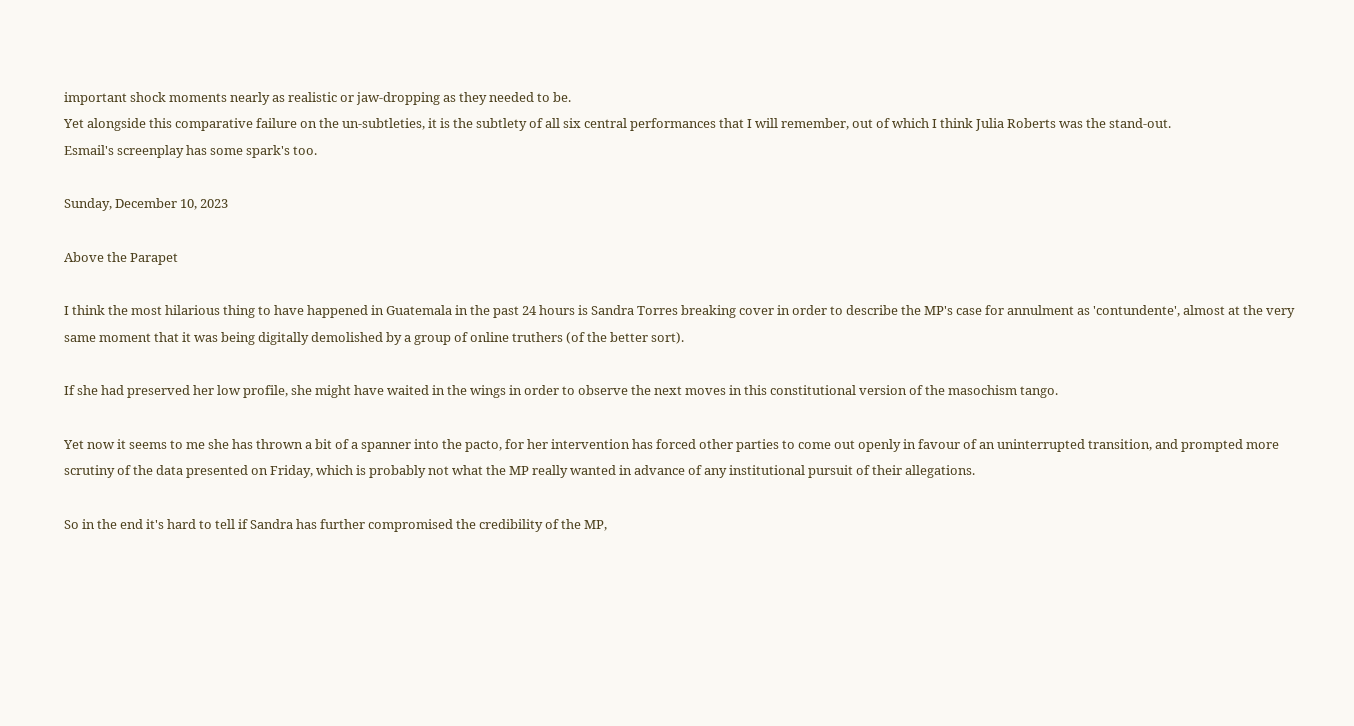important shock moments nearly as realistic or jaw-dropping as they needed to be.
Yet alongside this comparative failure on the un-subtleties, it is the subtlety of all six central performances that I will remember, out of which I think Julia Roberts was the stand-out.
Esmail's screenplay has some spark's too.

Sunday, December 10, 2023

Above the Parapet

I think the most hilarious thing to have happened in Guatemala in the past 24 hours is Sandra Torres breaking cover in order to describe the MP's case for annulment as 'contundente', almost at the very same moment that it was being digitally demolished by a group of online truthers (of the better sort).

If she had preserved her low profile, she might have waited in the wings in order to observe the next moves in this constitutional version of the masochism tango.

Yet now it seems to me she has thrown a bit of a spanner into the pacto, for her intervention has forced other parties to come out openly in favour of an uninterrupted transition, and prompted more scrutiny of the data presented on Friday, which is probably not what the MP really wanted in advance of any institutional pursuit of their allegations.

So in the end it's hard to tell if Sandra has further compromised the credibility of the MP,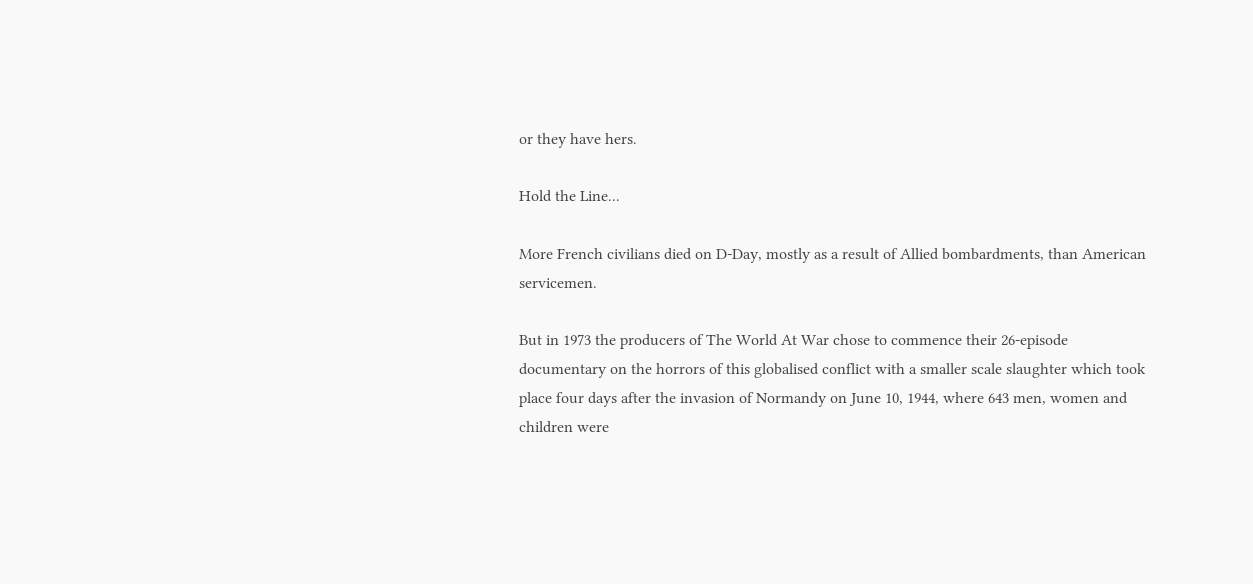or they have hers.

Hold the Line...

More French civilians died on D-Day, mostly as a result of Allied bombardments, than American servicemen.

But in 1973 the producers of The World At War chose to commence their 26-episode documentary on the horrors of this globalised conflict with a smaller scale slaughter which took place four days after the invasion of Normandy on June 10, 1944, where 643 men, women and children were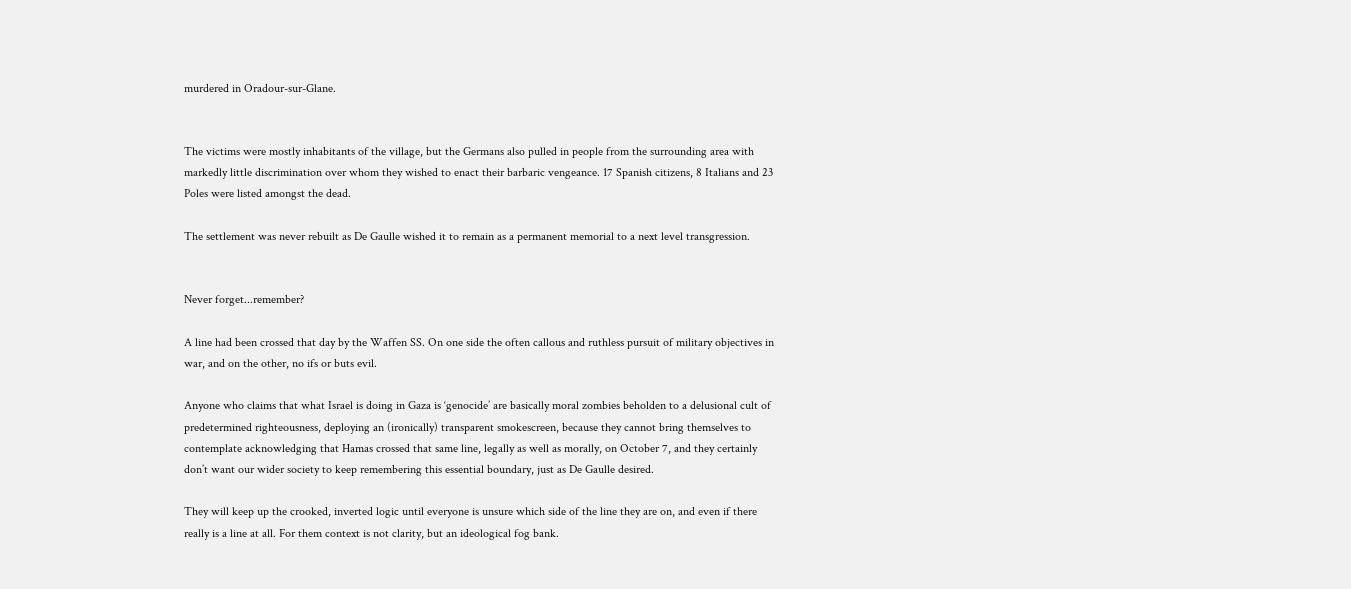murdered in Oradour-sur-Glane.


The victims were mostly inhabitants of the village, but the Germans also pulled in people from the surrounding area with markedly little discrimination over whom they wished to enact their barbaric vengeance. 17 Spanish citizens, 8 Italians and 23 Poles were listed amongst the dead.

The settlement was never rebuilt as De Gaulle wished it to remain as a permanent memorial to a next level transgression.


Never forget...remember?

A line had been crossed that day by the Waffen SS. On one side the often callous and ruthless pursuit of military objectives in war, and on the other, no ifs or buts evil.

Anyone who claims that what Israel is doing in Gaza is ‘genocide’ are basically moral zombies beholden to a delusional cult of predetermined righteousness, deploying an (ironically) transparent smokescreen, because they cannot bring themselves to contemplate acknowledging that Hamas crossed that same line, legally as well as morally, on October 7, and they certainly don’t want our wider society to keep remembering this essential boundary, just as De Gaulle desired.

They will keep up the crooked, inverted logic until everyone is unsure which side of the line they are on, and even if there really is a line at all. For them context is not clarity, but an ideological fog bank.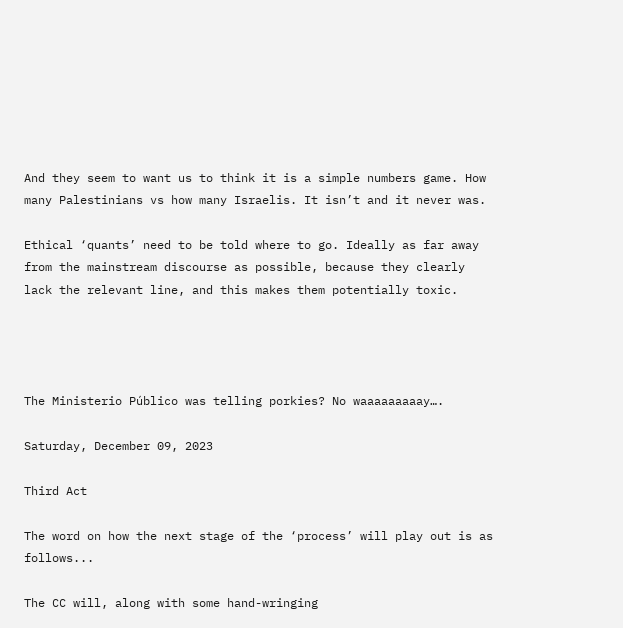And they seem to want us to think it is a simple numbers game. How many Palestinians vs how many Israelis. It isn’t and it never was.

Ethical ‘quants’ need to be told where to go. Ideally as far away from the mainstream discourse as possible, because they clearly lack the relevant line, and this makes them potentially toxic.




The Ministerio Público was telling porkies? No waaaaaaaaay….

Saturday, December 09, 2023

Third Act

The word on how the next stage of the ‘process’ will play out is as follows...

The CC will, along with some hand-wringing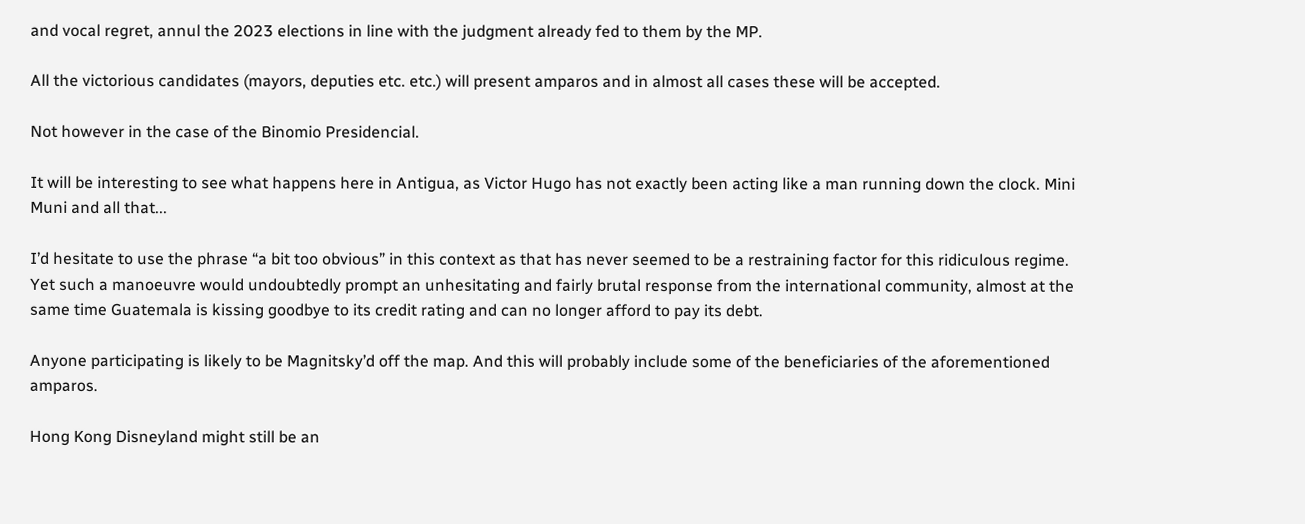and vocal regret, annul the 2023 elections in line with the judgment already fed to them by the MP.

All the victorious candidates (mayors, deputies etc. etc.) will present amparos and in almost all cases these will be accepted.

Not however in the case of the Binomio Presidencial.

It will be interesting to see what happens here in Antigua, as Victor Hugo has not exactly been acting like a man running down the clock. Mini Muni and all that...

I’d hesitate to use the phrase “a bit too obvious” in this context as that has never seemed to be a restraining factor for this ridiculous regime.
Yet such a manoeuvre would undoubtedly prompt an unhesitating and fairly brutal response from the international community, almost at the same time Guatemala is kissing goodbye to its credit rating and can no longer afford to pay its debt.

Anyone participating is likely to be Magnitsky’d off the map. And this will probably include some of the beneficiaries of the aforementioned amparos.

Hong Kong Disneyland might still be an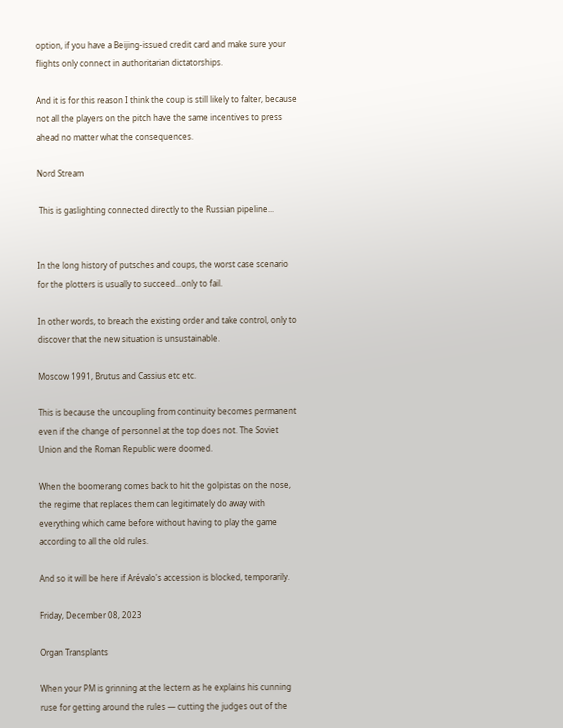option, if you have a Beijing-issued credit card and make sure your flights only connect in authoritarian dictatorships.

And it is for this reason I think the coup is still likely to falter, because not all the players on the pitch have the same incentives to press ahead no matter what the consequences.

Nord Stream

 This is gaslighting connected directly to the Russian pipeline...


In the long history of putsches and coups, the worst case scenario for the plotters is usually to succeed...only to fail.

In other words, to breach the existing order and take control, only to discover that the new situation is unsustainable.

Moscow 1991, Brutus and Cassius etc etc.

This is because the uncoupling from continuity becomes permanent even if the change of personnel at the top does not. The Soviet Union and the Roman Republic were doomed.

When the boomerang comes back to hit the golpistas on the nose, the regime that replaces them can legitimately do away with everything which came before without having to play the game according to all the old rules.

And so it will be here if Arévalo's accession is blocked, temporarily.

Friday, December 08, 2023

Organ Transplants

When your PM is grinning at the lectern as he explains his cunning ruse for getting around the rules — cutting the judges out of the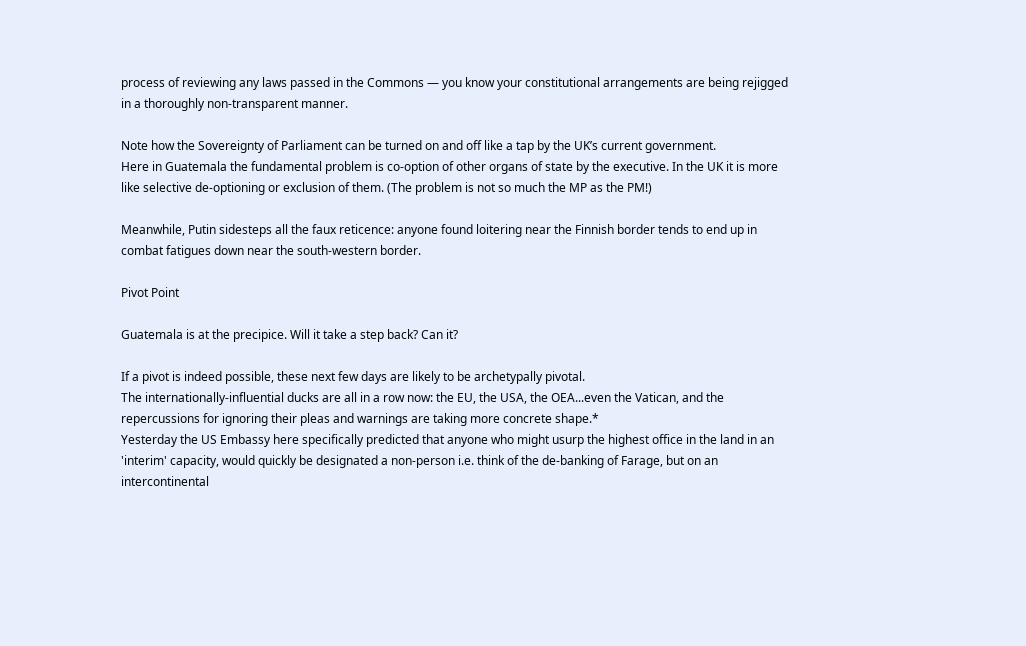process of reviewing any laws passed in the Commons — you know your constitutional arrangements are being rejigged in a thoroughly non-transparent manner.

Note how the Sovereignty of Parliament can be turned on and off like a tap by the UK’s current government.
Here in Guatemala the fundamental problem is co-option of other organs of state by the executive. In the UK it is more like selective de-optioning or exclusion of them. (The problem is not so much the MP as the PM!)

Meanwhile, Putin sidesteps all the faux reticence: anyone found loitering near the Finnish border tends to end up in combat fatigues down near the south-western border.

Pivot Point

Guatemala is at the precipice. Will it take a step back? Can it?

If a pivot is indeed possible, these next few days are likely to be archetypally pivotal.
The internationally-influential ducks are all in a row now: the EU, the USA, the OEA...even the Vatican, and the repercussions for ignoring their pleas and warnings are taking more concrete shape.*
Yesterday the US Embassy here specifically predicted that anyone who might usurp the highest office in the land in an 'interim' capacity, would quickly be designated a non-person i.e. think of the de-banking of Farage, but on an intercontinental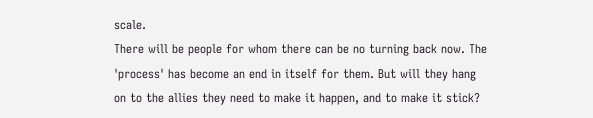scale.
There will be people for whom there can be no turning back now. The 'process' has become an end in itself for them. But will they hang on to the allies they need to make it happen, and to make it stick?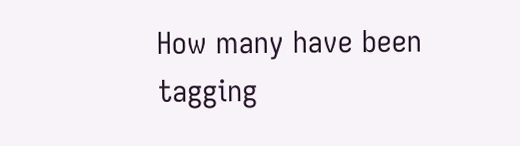How many have been tagging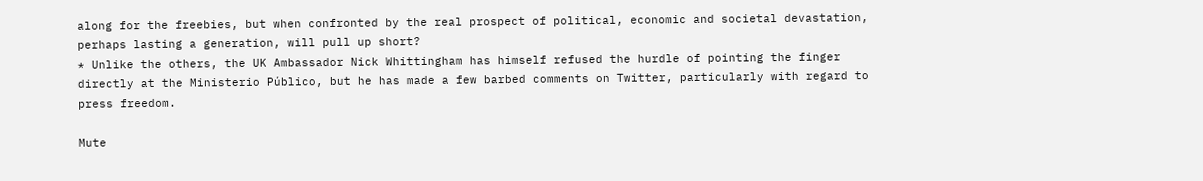along for the freebies, but when confronted by the real prospect of political, economic and societal devastation, perhaps lasting a generation, will pull up short?
* Unlike the others, the UK Ambassador Nick Whittingham has himself refused the hurdle of pointing the finger directly at the Ministerio Público, but he has made a few barbed comments on Twitter, particularly with regard to press freedom.

Mute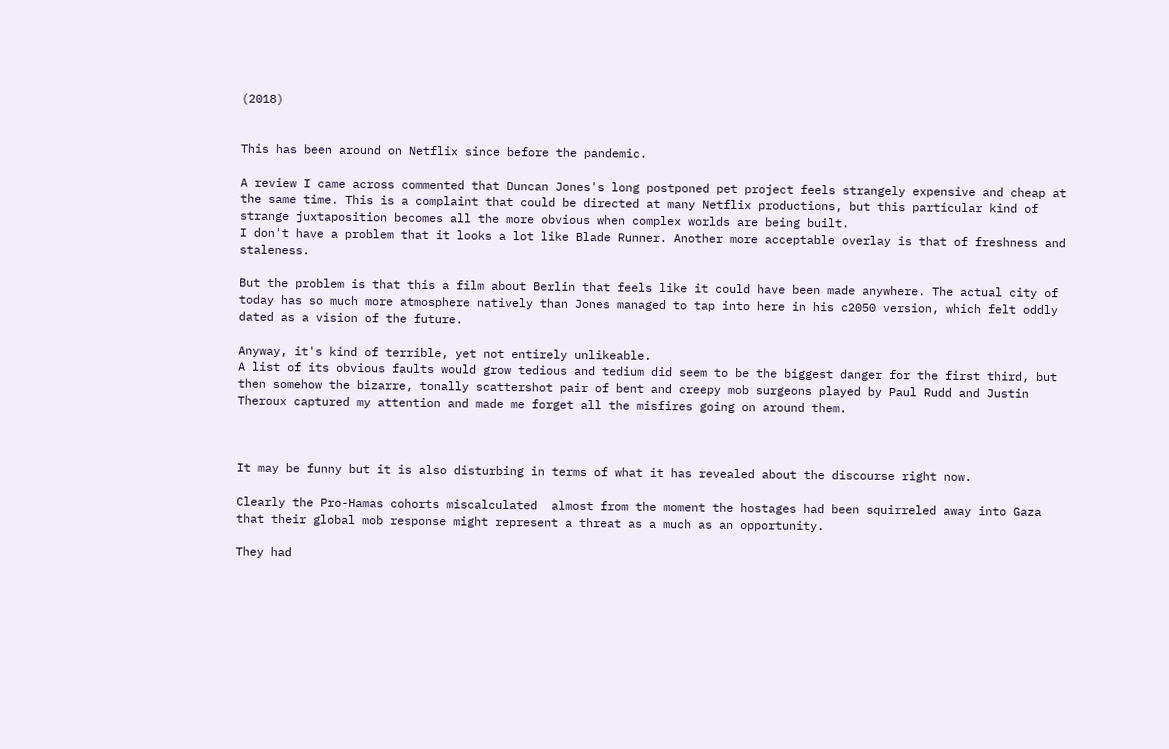(2018)


This has been around on Netflix since before the pandemic.

A review I came across commented that Duncan Jones's long postponed pet project feels strangely expensive and cheap at the same time. This is a complaint that could be directed at many Netflix productions, but this particular kind of strange juxtaposition becomes all the more obvious when complex worlds are being built.
I don't have a problem that it looks a lot like Blade Runner. Another more acceptable overlay is that of freshness and staleness.

But the problem is that this a film about Berlin that feels like it could have been made anywhere. The actual city of today has so much more atmosphere natively than Jones managed to tap into here in his c2050 version, which felt oddly dated as a vision of the future.

Anyway, it's kind of terrible, yet not entirely unlikeable.
A list of its obvious faults would grow tedious and tedium did seem to be the biggest danger for the first third, but then somehow the bizarre, tonally scattershot pair of bent and creepy mob surgeons played by Paul Rudd and Justin Theroux captured my attention and made me forget all the misfires going on around them.



It may be funny but it is also disturbing in terms of what it has revealed about the discourse right now.

Clearly the Pro-Hamas cohorts miscalculated  almost from the moment the hostages had been squirreled away into Gaza  that their global mob response might represent a threat as a much as an opportunity.

They had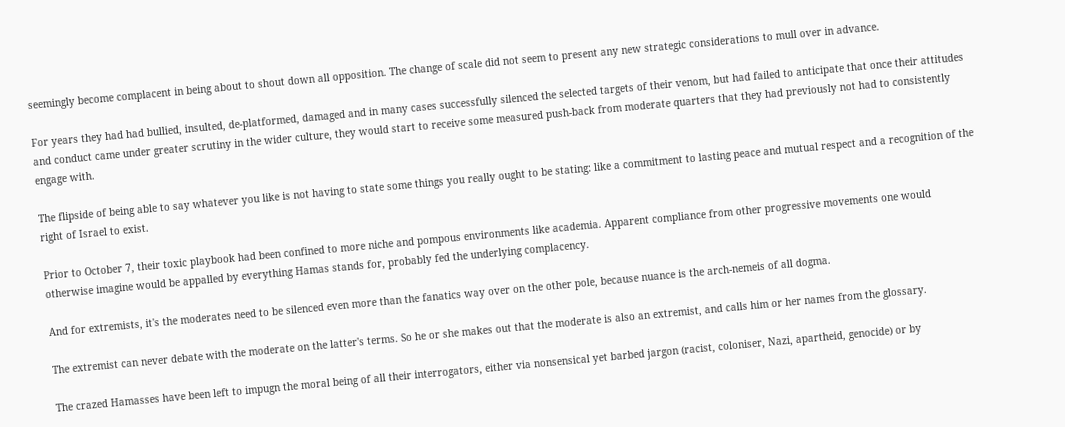seemingly become complacent in being about to shout down all opposition. The change of scale did not seem to present any new strategic considerations to mull over in advance.

For years they had had bullied, insulted, de-platformed, damaged and in many cases successfully silenced the selected targets of their venom, but had failed to anticipate that once their attitudes and conduct came under greater scrutiny in the wider culture, they would start to receive some measured push-back from moderate quarters that they had previously not had to consistently engage with.

The flipside of being able to say whatever you like is not having to state some things you really ought to be stating: like a commitment to lasting peace and mutual respect and a recognition of the right of Israel to exist.

Prior to October 7, their toxic playbook had been confined to more niche and pompous environments like academia. Apparent compliance from other progressive movements one would otherwise imagine would be appalled by everything Hamas stands for, probably fed the underlying complacency.

And for extremists, it's the moderates need to be silenced even more than the fanatics way over on the other pole, because nuance is the arch-nemeis of all dogma.

The extremist can never debate with the moderate on the latter's terms. So he or she makes out that the moderate is also an extremist, and calls him or her names from the glossary.

The crazed Hamasses have been left to impugn the moral being of all their interrogators, either via nonsensical yet barbed jargon (racist, coloniser, Nazi, apartheid, genocide) or by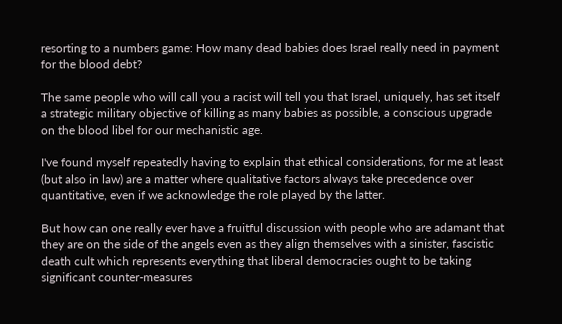resorting to a numbers game: How many dead babies does Israel really need in payment for the blood debt?

The same people who will call you a racist will tell you that Israel, uniquely, has set itself a strategic military objective of killing as many babies as possible, a conscious upgrade on the blood libel for our mechanistic age.

I've found myself repeatedly having to explain that ethical considerations, for me at least (but also in law) are a matter where qualitative factors always take precedence over quantitative, even if we acknowledge the role played by the latter.

But how can one really ever have a fruitful discussion with people who are adamant that they are on the side of the angels even as they align themselves with a sinister, fascistic death cult which represents everything that liberal democracies ought to be taking significant counter-measures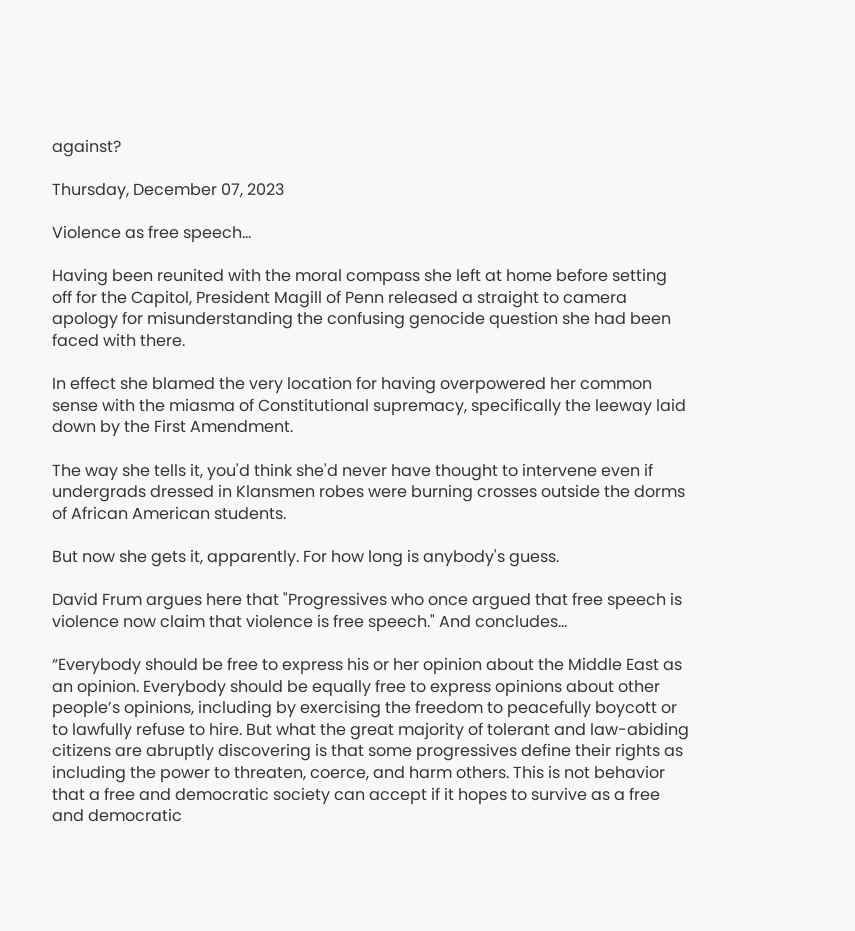against?

Thursday, December 07, 2023

Violence as free speech…

Having been reunited with the moral compass she left at home before setting off for the Capitol, President Magill of Penn released a straight to camera apology for misunderstanding the confusing genocide question she had been faced with there.

In effect she blamed the very location for having overpowered her common sense with the miasma of Constitutional supremacy, specifically the leeway laid down by the First Amendment.

The way she tells it, you'd think she'd never have thought to intervene even if undergrads dressed in Klansmen robes were burning crosses outside the dorms of African American students.

But now she gets it, apparently. For how long is anybody's guess.

David Frum argues here that "Progressives who once argued that free speech is violence now claim that violence is free speech." And concludes…

“Everybody should be free to express his or her opinion about the Middle East as an opinion. Everybody should be equally free to express opinions about other people’s opinions, including by exercising the freedom to peacefully boycott or to lawfully refuse to hire. But what the great majority of tolerant and law-abiding citizens are abruptly discovering is that some progressives define their rights as including the power to threaten, coerce, and harm others. This is not behavior that a free and democratic society can accept if it hopes to survive as a free and democratic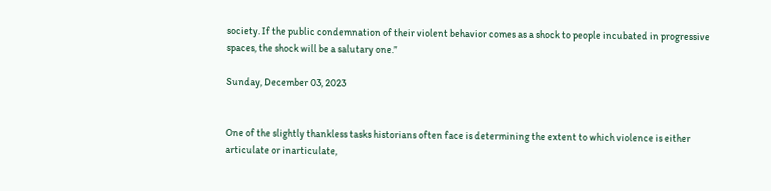society. If the public condemnation of their violent behavior comes as a shock to people incubated in progressive spaces, the shock will be a salutary one.”

Sunday, December 03, 2023


One of the slightly thankless tasks historians often face is determining the extent to which violence is either articulate or inarticulate,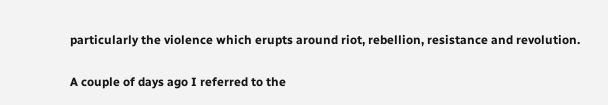particularly the violence which erupts around riot, rebellion, resistance and revolution.

A couple of days ago I referred to the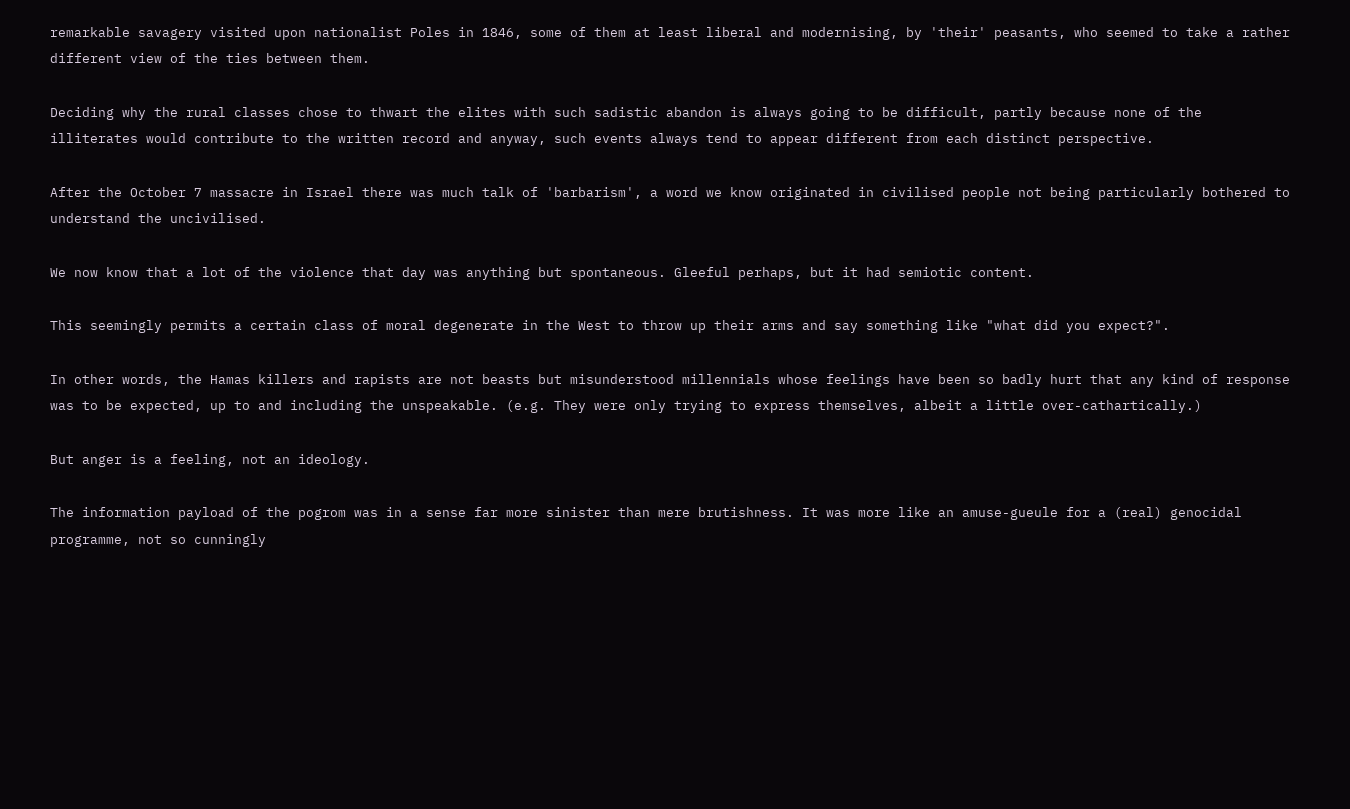remarkable savagery visited upon nationalist Poles in 1846, some of them at least liberal and modernising, by 'their' peasants, who seemed to take a rather different view of the ties between them.

Deciding why the rural classes chose to thwart the elites with such sadistic abandon is always going to be difficult, partly because none of the illiterates would contribute to the written record and anyway, such events always tend to appear different from each distinct perspective.

After the October 7 massacre in Israel there was much talk of 'barbarism', a word we know originated in civilised people not being particularly bothered to understand the uncivilised.

We now know that a lot of the violence that day was anything but spontaneous. Gleeful perhaps, but it had semiotic content.

This seemingly permits a certain class of moral degenerate in the West to throw up their arms and say something like "what did you expect?".

In other words, the Hamas killers and rapists are not beasts but misunderstood millennials whose feelings have been so badly hurt that any kind of response was to be expected, up to and including the unspeakable. (e.g. They were only trying to express themselves, albeit a little over-cathartically.)

But anger is a feeling, not an ideology.

The information payload of the pogrom was in a sense far more sinister than mere brutishness. It was more like an amuse-gueule for a (real) genocidal programme, not so cunningly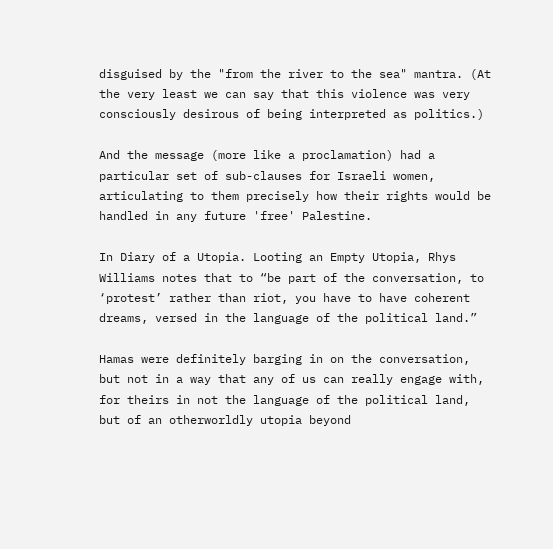disguised by the "from the river to the sea" mantra. (At the very least we can say that this violence was very consciously desirous of being interpreted as politics.)

And the message (more like a proclamation) had a particular set of sub-clauses for Israeli women, articulating to them precisely how their rights would be handled in any future 'free' Palestine.

In Diary of a Utopia. Looting an Empty Utopia, Rhys Williams notes that to “be part of the conversation, to ‘protest’ rather than riot, you have to have coherent dreams, versed in the language of the political land.”

Hamas were definitely barging in on the conversation, but not in a way that any of us can really engage with, for theirs in not the language of the political land, but of an otherworldly utopia beyond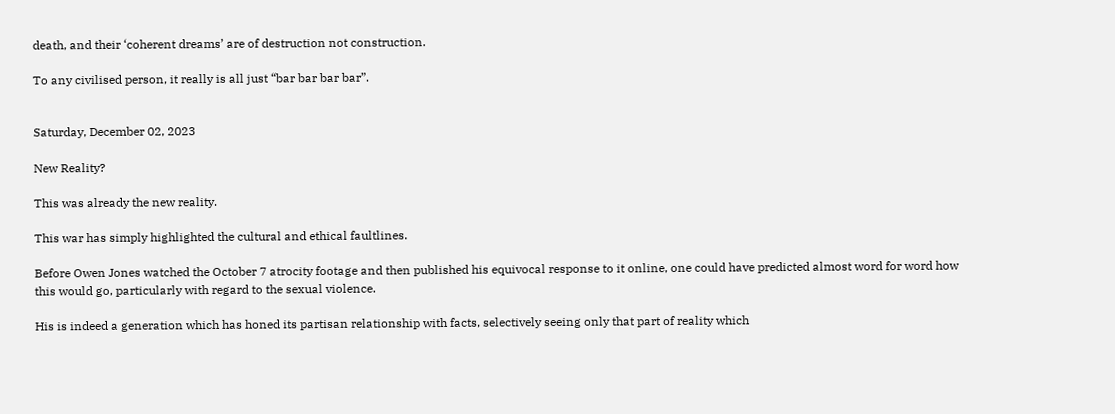death, and their ‘coherent dreams’ are of destruction not construction.

To any civilised person, it really is all just “bar bar bar bar”.


Saturday, December 02, 2023

New Reality?

This was already the new reality.

This war has simply highlighted the cultural and ethical faultlines.

Before Owen Jones watched the October 7 atrocity footage and then published his equivocal response to it online, one could have predicted almost word for word how this would go, particularly with regard to the sexual violence.

His is indeed a generation which has honed its partisan relationship with facts, selectively seeing only that part of reality which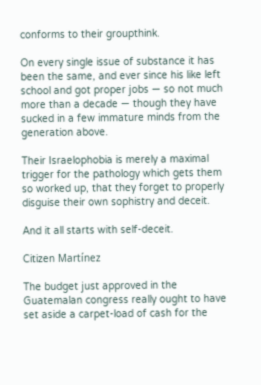conforms to their groupthink.

On every single issue of substance it has been the same, and ever since his like left school and got proper jobs — so not much more than a decade — though they have sucked in a few immature minds from the generation above.

Their Israelophobia is merely a maximal trigger for the pathology which gets them so worked up, that they forget to properly disguise their own sophistry and deceit.

And it all starts with self-deceit.

Citizen Martínez

The budget just approved in the Guatemalan congress really ought to have set aside a carpet-load of cash for the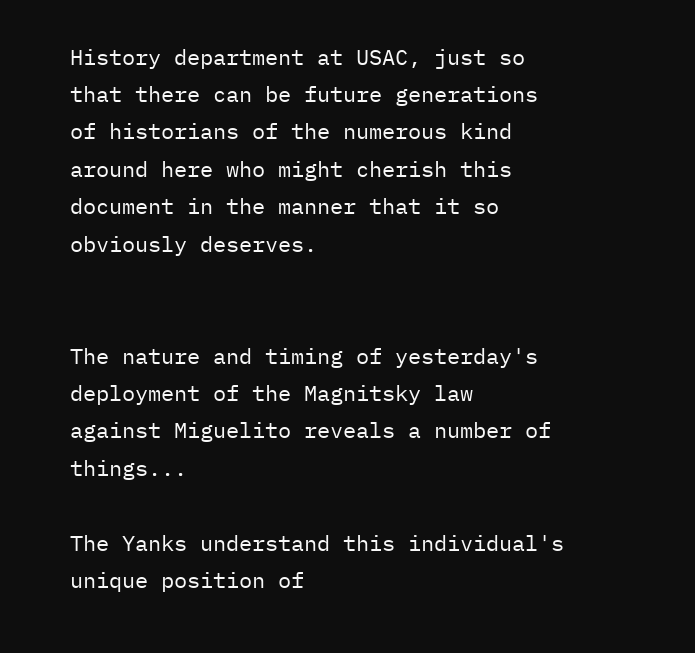History department at USAC, just so that there can be future generations of historians of the numerous kind around here who might cherish this document in the manner that it so obviously deserves.


The nature and timing of yesterday's deployment of the Magnitsky law against Miguelito reveals a number of things...

The Yanks understand this individual's unique position of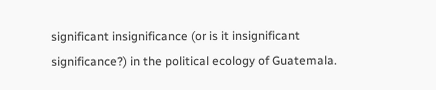significant insignificance (or is it insignificant significance?) in the political ecology of Guatemala.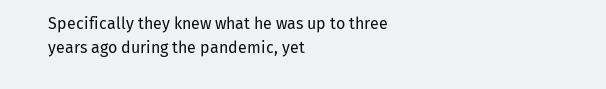Specifically they knew what he was up to three years ago during the pandemic, yet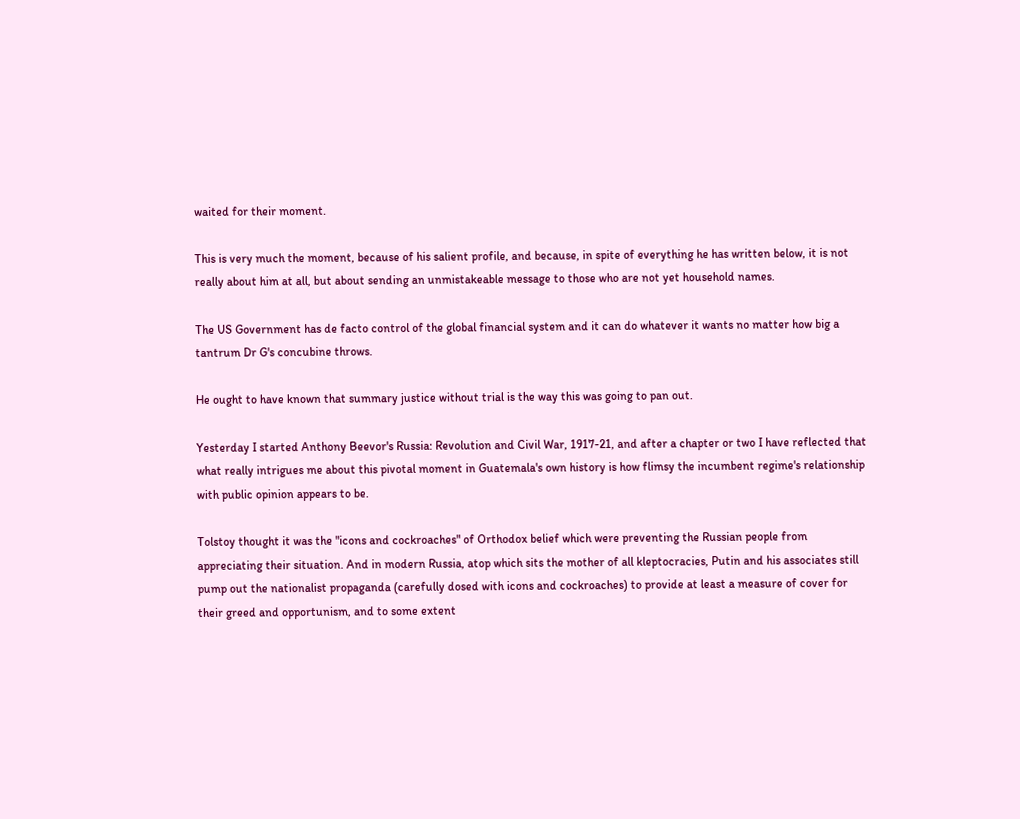waited for their moment.

This is very much the moment, because of his salient profile, and because, in spite of everything he has written below, it is not really about him at all, but about sending an unmistakeable message to those who are not yet household names.

The US Government has de facto control of the global financial system and it can do whatever it wants no matter how big a tantrum Dr G's concubine throws.

He ought to have known that summary justice without trial is the way this was going to pan out.

Yesterday I started Anthony Beevor's Russia: Revolution and Civil War, 1917-21, and after a chapter or two I have reflected that what really intrigues me about this pivotal moment in Guatemala's own history is how flimsy the incumbent regime's relationship with public opinion appears to be.

Tolstoy thought it was the "icons and cockroaches" of Orthodox belief which were preventing the Russian people from appreciating their situation. And in modern Russia, atop which sits the mother of all kleptocracies, Putin and his associates still pump out the nationalist propaganda (carefully dosed with icons and cockroaches) to provide at least a measure of cover for their greed and opportunism, and to some extent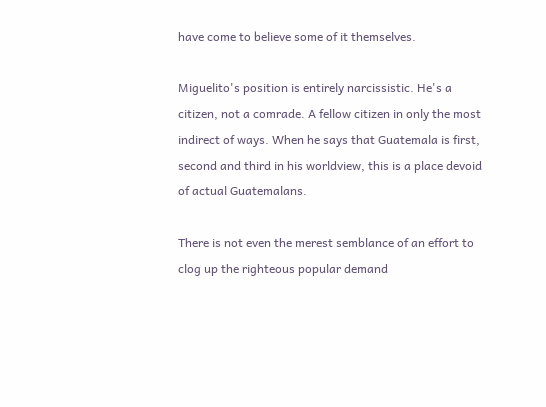have come to believe some of it themselves.

Miguelito's position is entirely narcissistic. He's a citizen, not a comrade. A fellow citizen in only the most indirect of ways. When he says that Guatemala is first, second and third in his worldview, this is a place devoid of actual Guatemalans.

There is not even the merest semblance of an effort to clog up the righteous popular demand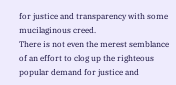for justice and transparency with some mucilaginous creed.
There is not even the merest semblance of an effort to clog up the righteous popular demand for justice and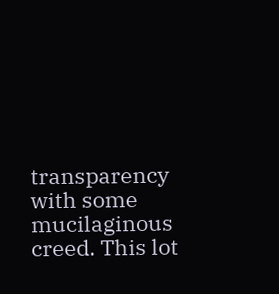transparency with some mucilaginous creed. This lot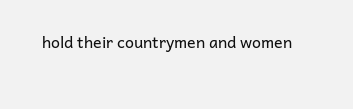hold their countrymen and women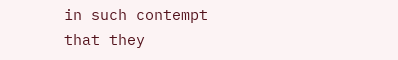in such contempt that they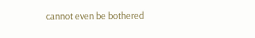cannot even be bothered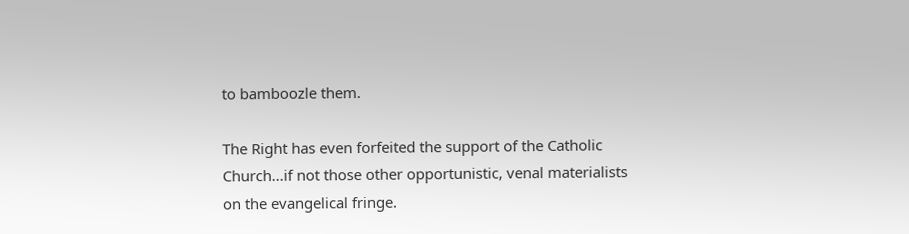to bamboozle them.

The Right has even forfeited the support of the Catholic Church...if not those other opportunistic, venal materialists on the evangelical fringe.